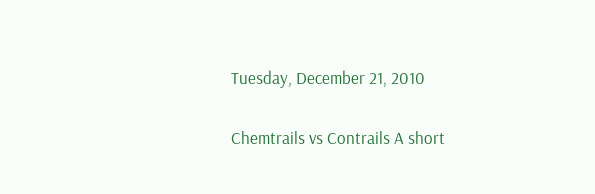Tuesday, December 21, 2010

Chemtrails vs Contrails A short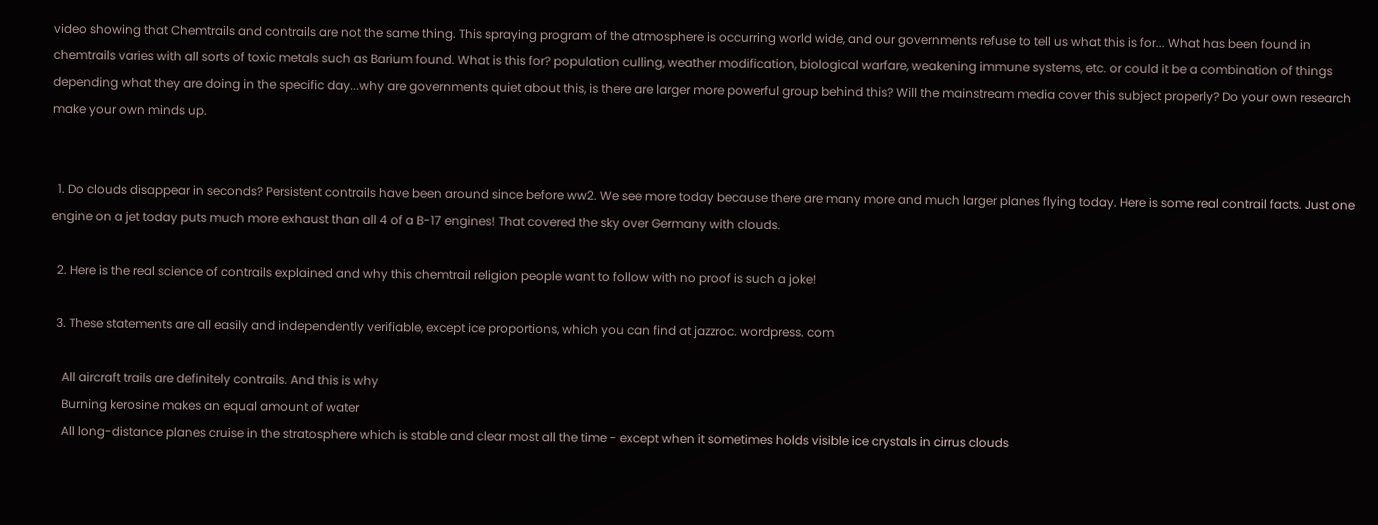video showing that Chemtrails and contrails are not the same thing. This spraying program of the atmosphere is occurring world wide, and our governments refuse to tell us what this is for... What has been found in chemtrails varies with all sorts of toxic metals such as Barium found. What is this for? population culling, weather modification, biological warfare, weakening immune systems, etc. or could it be a combination of things depending what they are doing in the specific day...why are governments quiet about this, is there are larger more powerful group behind this? Will the mainstream media cover this subject properly? Do your own research make your own minds up.


  1. Do clouds disappear in seconds? Persistent contrails have been around since before ww2. We see more today because there are many more and much larger planes flying today. Here is some real contrail facts. Just one engine on a jet today puts much more exhaust than all 4 of a B-17 engines! That covered the sky over Germany with clouds.

  2. Here is the real science of contrails explained and why this chemtrail religion people want to follow with no proof is such a joke!

  3. These statements are all easily and independently verifiable, except ice proportions, which you can find at jazzroc. wordpress. com

    All aircraft trails are definitely contrails. And this is why
    Burning kerosine makes an equal amount of water
    All long-distance planes cruise in the stratosphere which is stable and clear most all the time - except when it sometimes holds visible ice crystals in cirrus clouds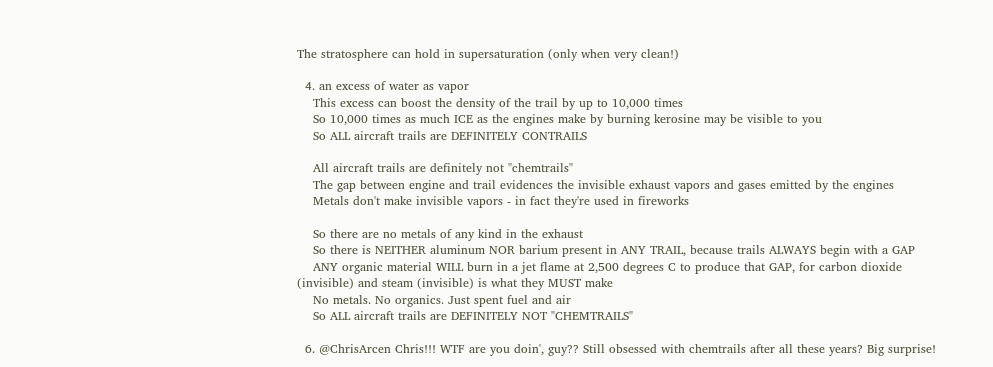The stratosphere can hold in supersaturation (only when very clean!)

  4. an excess of water as vapor
    This excess can boost the density of the trail by up to 10,000 times
    So 10,000 times as much ICE as the engines make by burning kerosine may be visible to you
    So ALL aircraft trails are DEFINITELY CONTRAILS

    All aircraft trails are definitely not "chemtrails"
    The gap between engine and trail evidences the invisible exhaust vapors and gases emitted by the engines
    Metals don't make invisible vapors - in fact they're used in fireworks

    So there are no metals of any kind in the exhaust
    So there is NEITHER aluminum NOR barium present in ANY TRAIL, because trails ALWAYS begin with a GAP
    ANY organic material WILL burn in a jet flame at 2,500 degrees C to produce that GAP, for carbon dioxide (invisible) and steam (invisible) is what they MUST make
    No metals. No organics. Just spent fuel and air
    So ALL aircraft trails are DEFINITELY NOT "CHEMTRAILS"

  6. @ChrisArcen Chris!!! WTF are you doin', guy?? Still obsessed with chemtrails after all these years? Big surprise!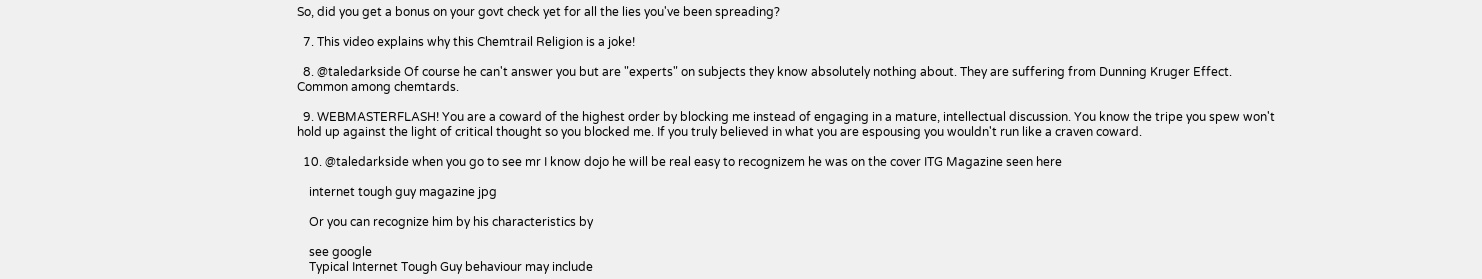So, did you get a bonus on your govt check yet for all the lies you've been spreading?

  7. This video explains why this Chemtrail Religion is a joke!

  8. @taledarkside Of course he can't answer you but are "experts" on subjects they know absolutely nothing about. They are suffering from Dunning Kruger Effect. Common among chemtards.

  9. WEBMASTERFLASH! You are a coward of the highest order by blocking me instead of engaging in a mature, intellectual discussion. You know the tripe you spew won't hold up against the light of critical thought so you blocked me. If you truly believed in what you are espousing you wouldn't run like a craven coward.

  10. @taledarkside when you go to see mr I know dojo he will be real easy to recognizem he was on the cover ITG Magazine seen here

    internet tough guy magazine jpg

    Or you can recognize him by his characteristics by

    see google
    Typical Internet Tough Guy behaviour may include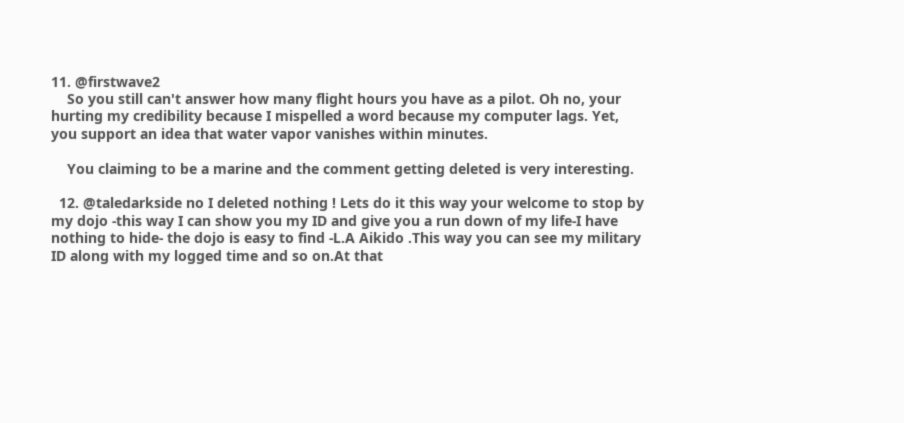11. @firstwave2
    So you still can't answer how many flight hours you have as a pilot. Oh no, your hurting my credibility because I mispelled a word because my computer lags. Yet, you support an idea that water vapor vanishes within minutes.

    You claiming to be a marine and the comment getting deleted is very interesting.

  12. @taledarkside no I deleted nothing ! Lets do it this way your welcome to stop by my dojo -this way I can show you my ID and give you a run down of my life-I have nothing to hide- the dojo is easy to find -L.A Aikido .This way you can see my military ID along with my logged time and so on.At that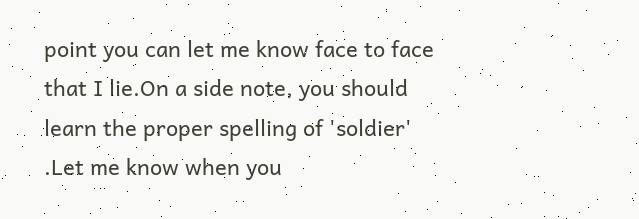point you can let me know face to face that I lie.On a side note, you should learn the proper spelling of 'soldier' .Let me know when you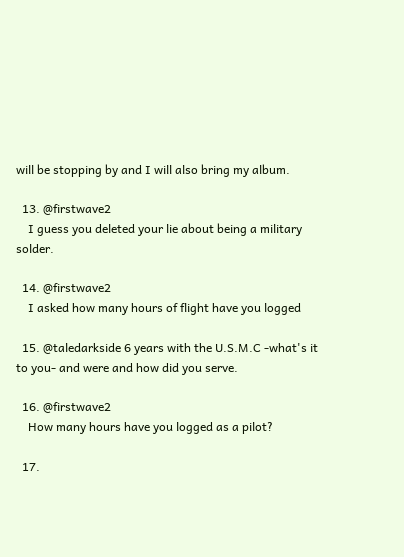will be stopping by and I will also bring my album.

  13. @firstwave2
    I guess you deleted your lie about being a military solder.

  14. @firstwave2
    I asked how many hours of flight have you logged

  15. @taledarkside 6 years with the U.S.M.C -what's it to you- and were and how did you serve.

  16. @firstwave2
    How many hours have you logged as a pilot?

  17.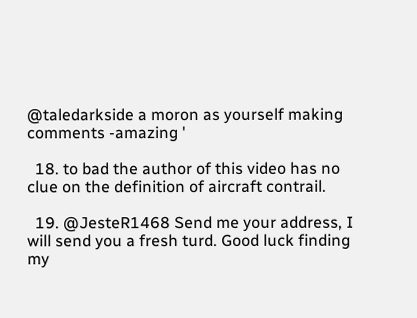@taledarkside a moron as yourself making comments -amazing '

  18. to bad the author of this video has no clue on the definition of aircraft contrail.

  19. @JesteR1468 Send me your address, I will send you a fresh turd. Good luck finding my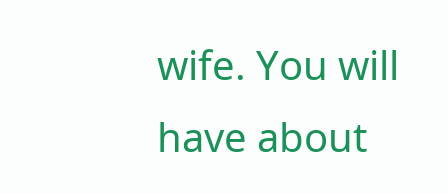wife. You will have about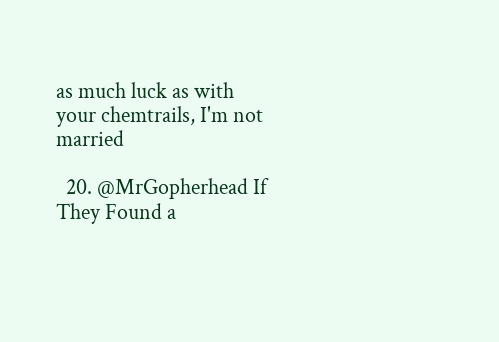as much luck as with your chemtrails, I'm not married

  20. @MrGopherhead If They Found a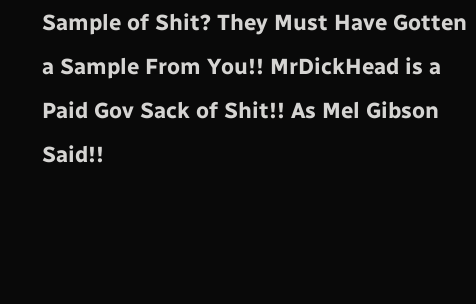Sample of Shit? They Must Have Gotten a Sample From You!! MrDickHead is a Paid Gov Sack of Shit!! As Mel Gibson Said!!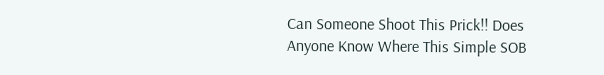Can Someone Shoot This Prick!! Does Anyone Know Where This Simple SOB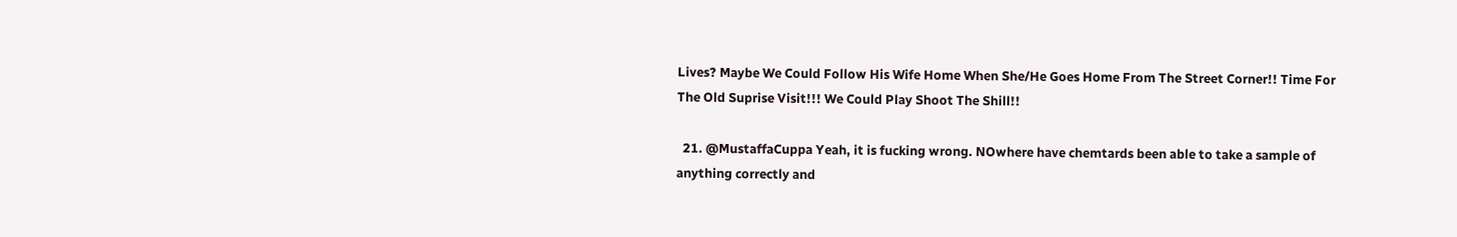Lives? Maybe We Could Follow His Wife Home When She/He Goes Home From The Street Corner!! Time For The Old Suprise Visit!!! We Could Play Shoot The Shill!!

  21. @MustaffaCuppa Yeah, it is fucking wrong. NOwhere have chemtards been able to take a sample of anything correctly and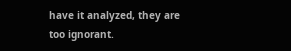have it analyzed, they are too ignorant.